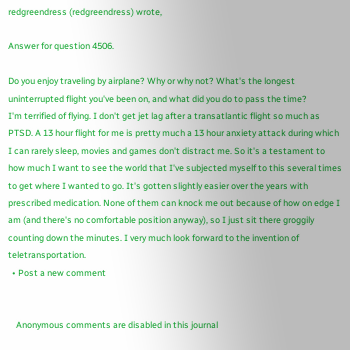redgreendress (redgreendress) wrote,

Answer for question 4506.

Do you enjoy traveling by airplane? Why or why not? What's the longest uninterrupted flight you've been on, and what did you do to pass the time?
I'm terrified of flying. I don't get jet lag after a transatlantic flight so much as PTSD. A 13 hour flight for me is pretty much a 13 hour anxiety attack during which I can rarely sleep, movies and games don't distract me. So it's a testament to how much I want to see the world that I've subjected myself to this several times to get where I wanted to go. It's gotten slightly easier over the years with prescribed medication. None of them can knock me out because of how on edge I am (and there's no comfortable position anyway), so I just sit there groggily counting down the minutes. I very much look forward to the invention of teletransportation.
  • Post a new comment


    Anonymous comments are disabled in this journal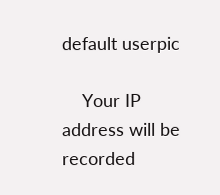default userpic

    Your IP address will be recorded